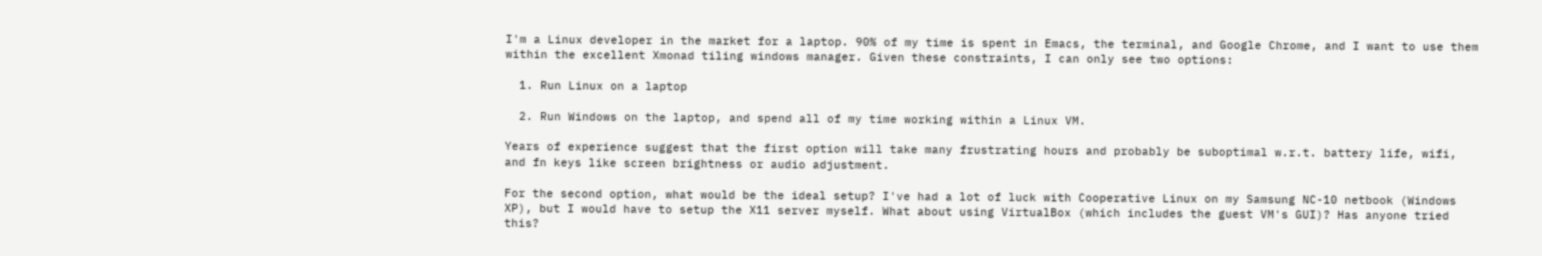I'm a Linux developer in the market for a laptop. 90% of my time is spent in Emacs, the terminal, and Google Chrome, and I want to use them within the excellent Xmonad tiling windows manager. Given these constraints, I can only see two options:

  1. Run Linux on a laptop

  2. Run Windows on the laptop, and spend all of my time working within a Linux VM.

Years of experience suggest that the first option will take many frustrating hours and probably be suboptimal w.r.t. battery life, wifi, and fn keys like screen brightness or audio adjustment.

For the second option, what would be the ideal setup? I've had a lot of luck with Cooperative Linux on my Samsung NC-10 netbook (Windows XP), but I would have to setup the X11 server myself. What about using VirtualBox (which includes the guest VM's GUI)? Has anyone tried this?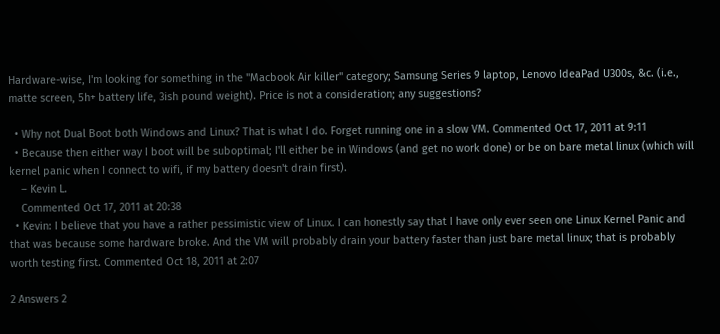Hardware-wise, I'm looking for something in the "Macbook Air killer" category; Samsung Series 9 laptop, Lenovo IdeaPad U300s, &c. (i.e., matte screen, 5h+ battery life, 3ish pound weight). Price is not a consideration; any suggestions?

  • Why not Dual Boot both Windows and Linux? That is what I do. Forget running one in a slow VM. Commented Oct 17, 2011 at 9:11
  • Because then either way I boot will be suboptimal; I'll either be in Windows (and get no work done) or be on bare metal linux (which will kernel panic when I connect to wifi, if my battery doesn't drain first).
    – Kevin L.
    Commented Oct 17, 2011 at 20:38
  • Kevin: I believe that you have a rather pessimistic view of Linux. I can honestly say that I have only ever seen one Linux Kernel Panic and that was because some hardware broke. And the VM will probably drain your battery faster than just bare metal linux; that is probably worth testing first. Commented Oct 18, 2011 at 2:07

2 Answers 2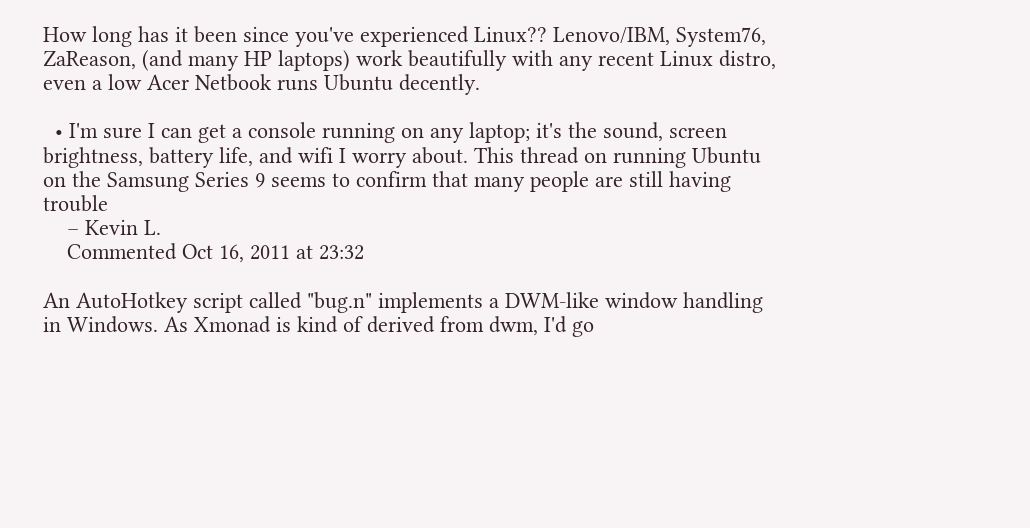How long has it been since you've experienced Linux?? Lenovo/IBM, System76, ZaReason, (and many HP laptops) work beautifully with any recent Linux distro, even a low Acer Netbook runs Ubuntu decently.

  • I'm sure I can get a console running on any laptop; it's the sound, screen brightness, battery life, and wifi I worry about. This thread on running Ubuntu on the Samsung Series 9 seems to confirm that many people are still having trouble
    – Kevin L.
    Commented Oct 16, 2011 at 23:32

An AutoHotkey script called "bug.n" implements a DWM-like window handling in Windows. As Xmonad is kind of derived from dwm, I'd go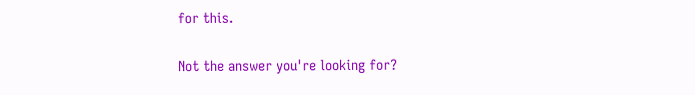for this.

Not the answer you're looking for?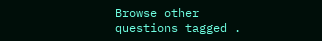Browse other questions tagged .